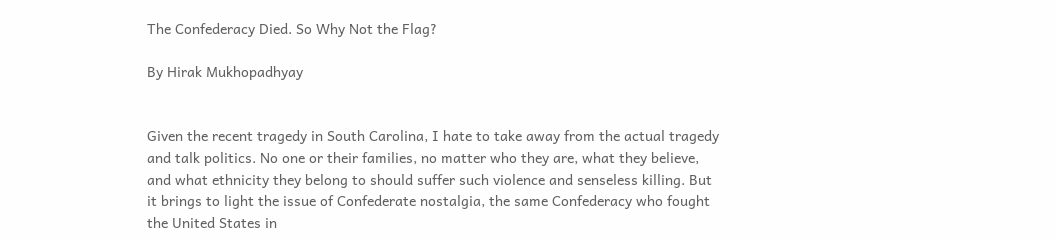The Confederacy Died. So Why Not the Flag?

By Hirak Mukhopadhyay


Given the recent tragedy in South Carolina, I hate to take away from the actual tragedy and talk politics. No one or their families, no matter who they are, what they believe, and what ethnicity they belong to should suffer such violence and senseless killing. But it brings to light the issue of Confederate nostalgia, the same Confederacy who fought the United States in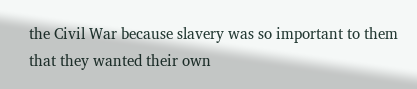the Civil War because slavery was so important to them that they wanted their own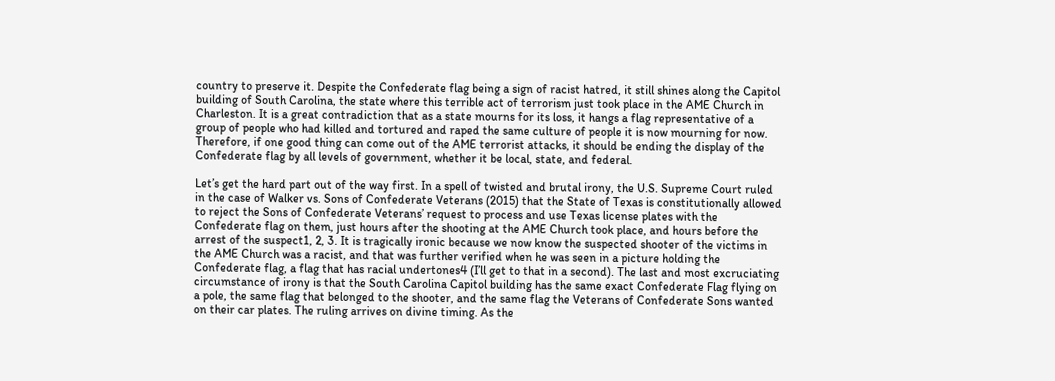country to preserve it. Despite the Confederate flag being a sign of racist hatred, it still shines along the Capitol building of South Carolina, the state where this terrible act of terrorism just took place in the AME Church in Charleston. It is a great contradiction that as a state mourns for its loss, it hangs a flag representative of a group of people who had killed and tortured and raped the same culture of people it is now mourning for now. Therefore, if one good thing can come out of the AME terrorist attacks, it should be ending the display of the Confederate flag by all levels of government, whether it be local, state, and federal.

Let’s get the hard part out of the way first. In a spell of twisted and brutal irony, the U.S. Supreme Court ruled in the case of Walker vs. Sons of Confederate Veterans (2015) that the State of Texas is constitutionally allowed to reject the Sons of Confederate Veterans’ request to process and use Texas license plates with the Confederate flag on them, just hours after the shooting at the AME Church took place, and hours before the arrest of the suspect1, 2, 3. It is tragically ironic because we now know the suspected shooter of the victims in the AME Church was a racist, and that was further verified when he was seen in a picture holding the Confederate flag, a flag that has racial undertones4 (I’ll get to that in a second). The last and most excruciating circumstance of irony is that the South Carolina Capitol building has the same exact Confederate Flag flying on a pole, the same flag that belonged to the shooter, and the same flag the Veterans of Confederate Sons wanted on their car plates. The ruling arrives on divine timing. As the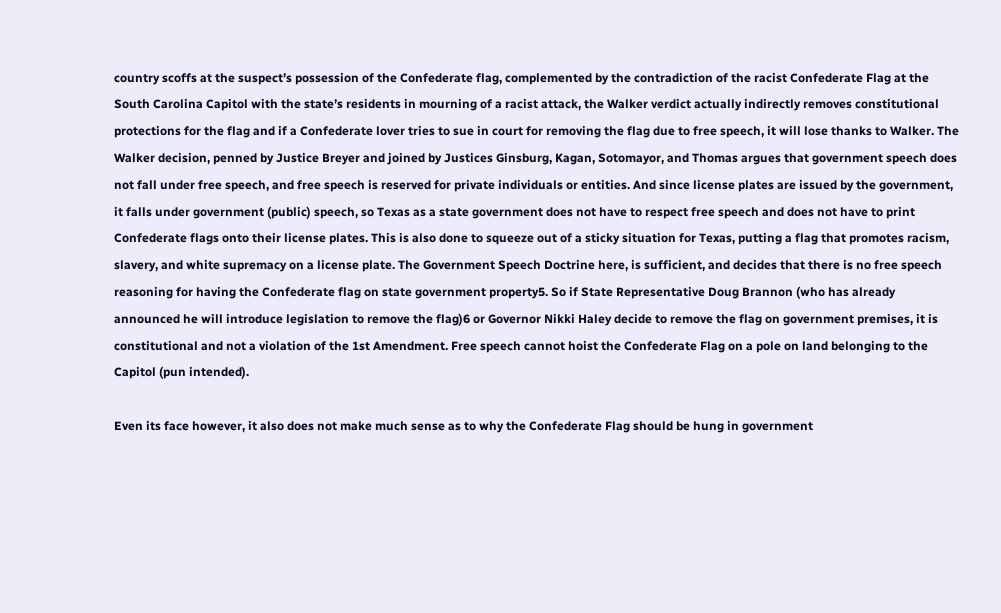country scoffs at the suspect’s possession of the Confederate flag, complemented by the contradiction of the racist Confederate Flag at the South Carolina Capitol with the state’s residents in mourning of a racist attack, the Walker verdict actually indirectly removes constitutional protections for the flag and if a Confederate lover tries to sue in court for removing the flag due to free speech, it will lose thanks to Walker. The Walker decision, penned by Justice Breyer and joined by Justices Ginsburg, Kagan, Sotomayor, and Thomas argues that government speech does not fall under free speech, and free speech is reserved for private individuals or entities. And since license plates are issued by the government, it falls under government (public) speech, so Texas as a state government does not have to respect free speech and does not have to print Confederate flags onto their license plates. This is also done to squeeze out of a sticky situation for Texas, putting a flag that promotes racism, slavery, and white supremacy on a license plate. The Government Speech Doctrine here, is sufficient, and decides that there is no free speech reasoning for having the Confederate flag on state government property5. So if State Representative Doug Brannon (who has already announced he will introduce legislation to remove the flag)6 or Governor Nikki Haley decide to remove the flag on government premises, it is constitutional and not a violation of the 1st Amendment. Free speech cannot hoist the Confederate Flag on a pole on land belonging to the Capitol (pun intended).

Even its face however, it also does not make much sense as to why the Confederate Flag should be hung in government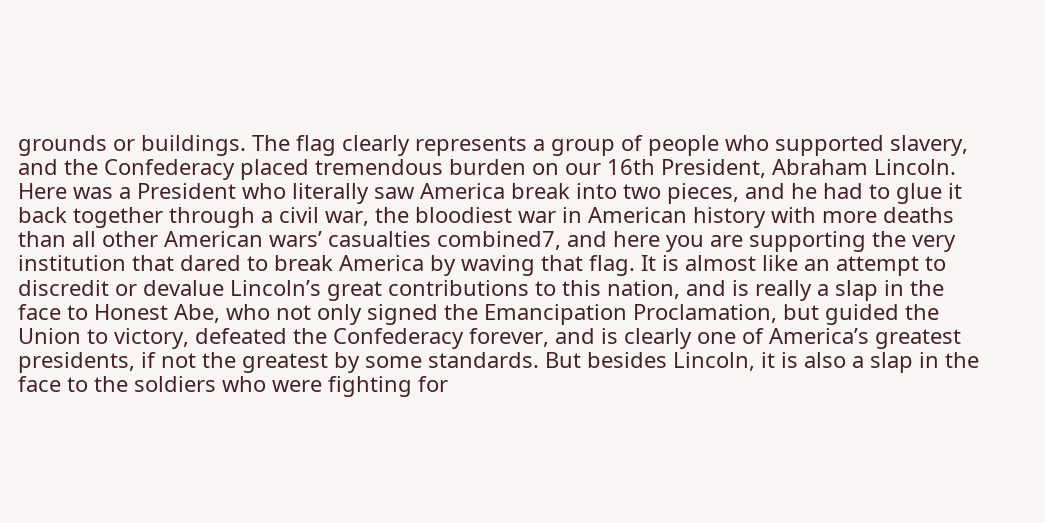grounds or buildings. The flag clearly represents a group of people who supported slavery, and the Confederacy placed tremendous burden on our 16th President, Abraham Lincoln. Here was a President who literally saw America break into two pieces, and he had to glue it back together through a civil war, the bloodiest war in American history with more deaths than all other American wars’ casualties combined7, and here you are supporting the very institution that dared to break America by waving that flag. It is almost like an attempt to discredit or devalue Lincoln’s great contributions to this nation, and is really a slap in the face to Honest Abe, who not only signed the Emancipation Proclamation, but guided the Union to victory, defeated the Confederacy forever, and is clearly one of America’s greatest presidents, if not the greatest by some standards. But besides Lincoln, it is also a slap in the face to the soldiers who were fighting for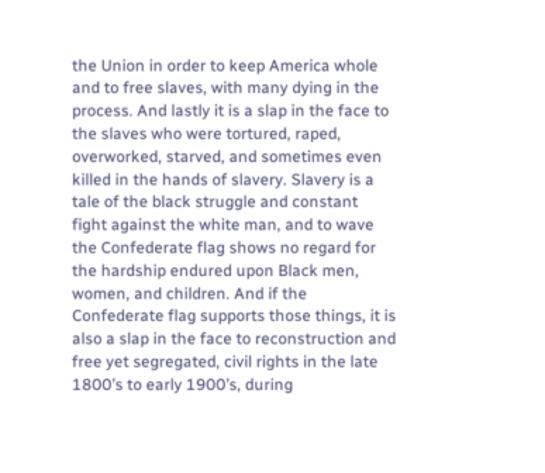the Union in order to keep America whole and to free slaves, with many dying in the process. And lastly it is a slap in the face to the slaves who were tortured, raped, overworked, starved, and sometimes even killed in the hands of slavery. Slavery is a tale of the black struggle and constant fight against the white man, and to wave the Confederate flag shows no regard for the hardship endured upon Black men, women, and children. And if the Confederate flag supports those things, it is also a slap in the face to reconstruction and free yet segregated, civil rights in the late 1800’s to early 1900’s, during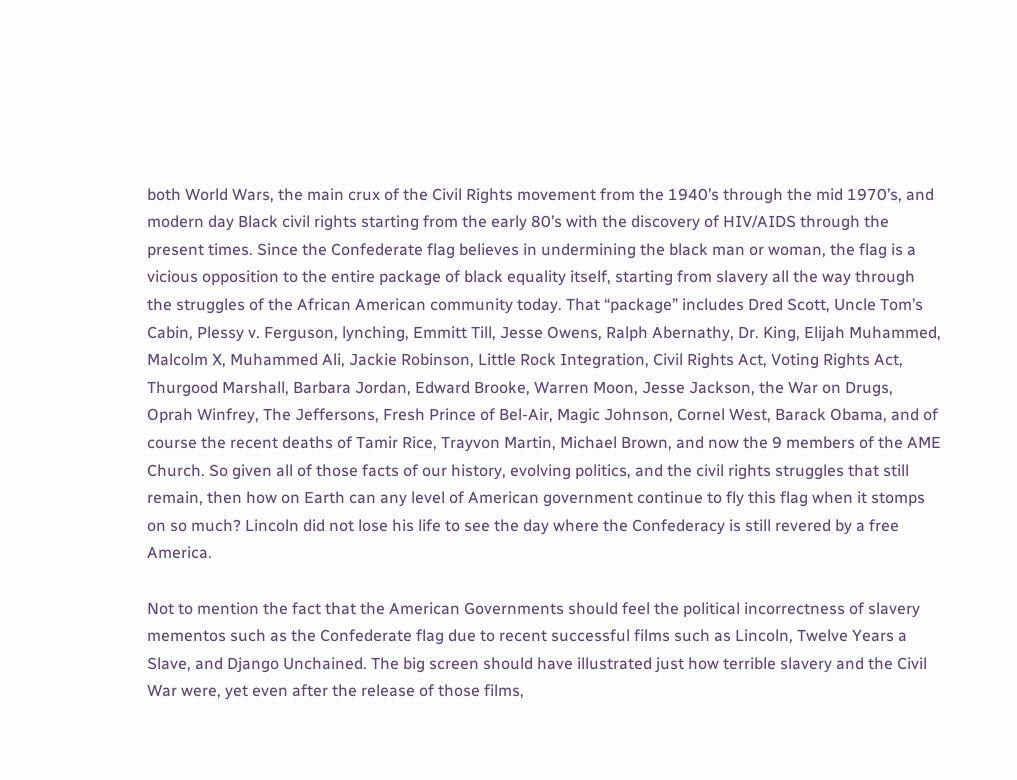both World Wars, the main crux of the Civil Rights movement from the 1940’s through the mid 1970’s, and modern day Black civil rights starting from the early 80’s with the discovery of HIV/AIDS through the present times. Since the Confederate flag believes in undermining the black man or woman, the flag is a vicious opposition to the entire package of black equality itself, starting from slavery all the way through the struggles of the African American community today. That “package” includes Dred Scott, Uncle Tom’s Cabin, Plessy v. Ferguson, lynching, Emmitt Till, Jesse Owens, Ralph Abernathy, Dr. King, Elijah Muhammed, Malcolm X, Muhammed Ali, Jackie Robinson, Little Rock Integration, Civil Rights Act, Voting Rights Act, Thurgood Marshall, Barbara Jordan, Edward Brooke, Warren Moon, Jesse Jackson, the War on Drugs, Oprah Winfrey, The Jeffersons, Fresh Prince of Bel-Air, Magic Johnson, Cornel West, Barack Obama, and of course the recent deaths of Tamir Rice, Trayvon Martin, Michael Brown, and now the 9 members of the AME Church. So given all of those facts of our history, evolving politics, and the civil rights struggles that still remain, then how on Earth can any level of American government continue to fly this flag when it stomps on so much? Lincoln did not lose his life to see the day where the Confederacy is still revered by a free America.

Not to mention the fact that the American Governments should feel the political incorrectness of slavery mementos such as the Confederate flag due to recent successful films such as Lincoln, Twelve Years a Slave, and Django Unchained. The big screen should have illustrated just how terrible slavery and the Civil War were, yet even after the release of those films,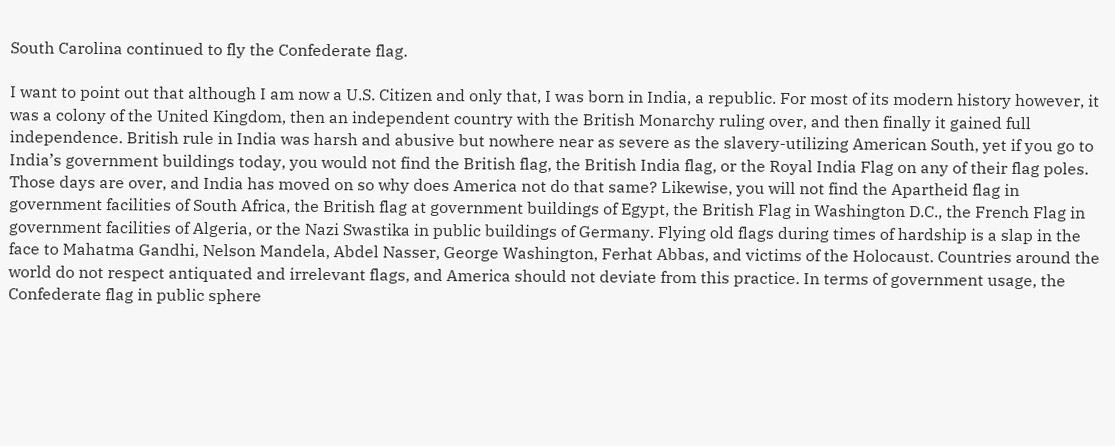South Carolina continued to fly the Confederate flag.

I want to point out that although I am now a U.S. Citizen and only that, I was born in India, a republic. For most of its modern history however, it was a colony of the United Kingdom, then an independent country with the British Monarchy ruling over, and then finally it gained full independence. British rule in India was harsh and abusive but nowhere near as severe as the slavery-utilizing American South, yet if you go to India’s government buildings today, you would not find the British flag, the British India flag, or the Royal India Flag on any of their flag poles. Those days are over, and India has moved on so why does America not do that same? Likewise, you will not find the Apartheid flag in government facilities of South Africa, the British flag at government buildings of Egypt, the British Flag in Washington D.C., the French Flag in government facilities of Algeria, or the Nazi Swastika in public buildings of Germany. Flying old flags during times of hardship is a slap in the face to Mahatma Gandhi, Nelson Mandela, Abdel Nasser, George Washington, Ferhat Abbas, and victims of the Holocaust. Countries around the world do not respect antiquated and irrelevant flags, and America should not deviate from this practice. In terms of government usage, the Confederate flag in public sphere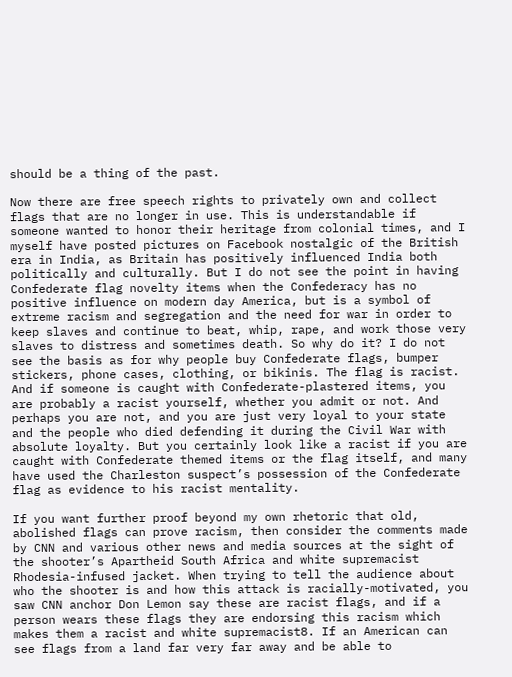should be a thing of the past.

Now there are free speech rights to privately own and collect flags that are no longer in use. This is understandable if someone wanted to honor their heritage from colonial times, and I myself have posted pictures on Facebook nostalgic of the British era in India, as Britain has positively influenced India both politically and culturally. But I do not see the point in having Confederate flag novelty items when the Confederacy has no positive influence on modern day America, but is a symbol of extreme racism and segregation and the need for war in order to keep slaves and continue to beat, whip, rape, and work those very slaves to distress and sometimes death. So why do it? I do not see the basis as for why people buy Confederate flags, bumper stickers, phone cases, clothing, or bikinis. The flag is racist. And if someone is caught with Confederate-plastered items, you are probably a racist yourself, whether you admit or not. And perhaps you are not, and you are just very loyal to your state and the people who died defending it during the Civil War with absolute loyalty. But you certainly look like a racist if you are caught with Confederate themed items or the flag itself, and many have used the Charleston suspect’s possession of the Confederate flag as evidence to his racist mentality.

If you want further proof beyond my own rhetoric that old, abolished flags can prove racism, then consider the comments made by CNN and various other news and media sources at the sight of the shooter’s Apartheid South Africa and white supremacist Rhodesia-infused jacket. When trying to tell the audience about who the shooter is and how this attack is racially-motivated, you saw CNN anchor Don Lemon say these are racist flags, and if a person wears these flags they are endorsing this racism which makes them a racist and white supremacist8. If an American can see flags from a land far very far away and be able to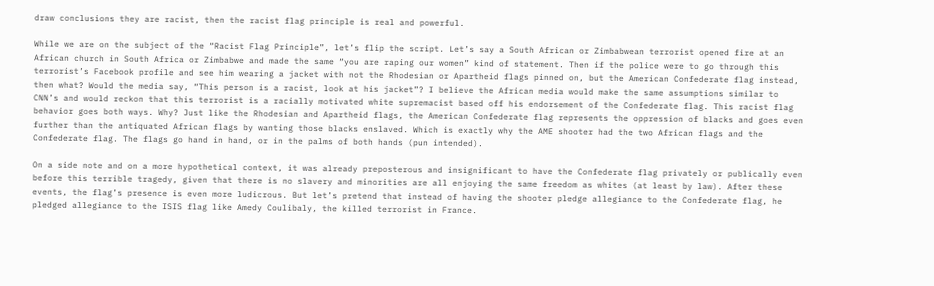draw conclusions they are racist, then the racist flag principle is real and powerful.

While we are on the subject of the “Racist Flag Principle”, let’s flip the script. Let’s say a South African or Zimbabwean terrorist opened fire at an African church in South Africa or Zimbabwe and made the same “you are raping our women” kind of statement. Then if the police were to go through this terrorist’s Facebook profile and see him wearing a jacket with not the Rhodesian or Apartheid flags pinned on, but the American Confederate flag instead, then what? Would the media say, “This person is a racist, look at his jacket”? I believe the African media would make the same assumptions similar to CNN’s and would reckon that this terrorist is a racially motivated white supremacist based off his endorsement of the Confederate flag. This racist flag behavior goes both ways. Why? Just like the Rhodesian and Apartheid flags, the American Confederate flag represents the oppression of blacks and goes even further than the antiquated African flags by wanting those blacks enslaved. Which is exactly why the AME shooter had the two African flags and the Confederate flag. The flags go hand in hand, or in the palms of both hands (pun intended).

On a side note and on a more hypothetical context, it was already preposterous and insignificant to have the Confederate flag privately or publically even before this terrible tragedy, given that there is no slavery and minorities are all enjoying the same freedom as whites (at least by law). After these events, the flag’s presence is even more ludicrous. But let’s pretend that instead of having the shooter pledge allegiance to the Confederate flag, he pledged allegiance to the ISIS flag like Amedy Coulibaly, the killed terrorist in France.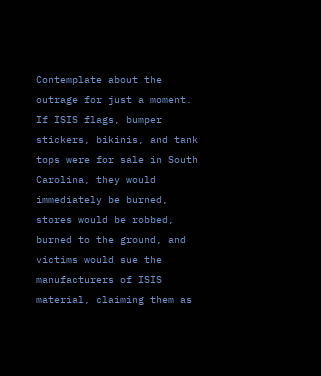Contemplate about the outrage for just a moment. If ISIS flags, bumper stickers, bikinis, and tank tops were for sale in South Carolina, they would immediately be burned, stores would be robbed, burned to the ground, and victims would sue the manufacturers of ISIS material, claiming them as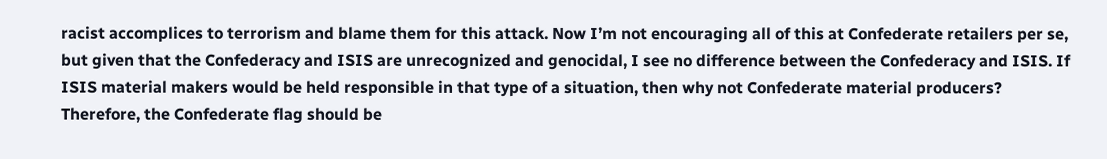racist accomplices to terrorism and blame them for this attack. Now I’m not encouraging all of this at Confederate retailers per se, but given that the Confederacy and ISIS are unrecognized and genocidal, I see no difference between the Confederacy and ISIS. If ISIS material makers would be held responsible in that type of a situation, then why not Confederate material producers? Therefore, the Confederate flag should be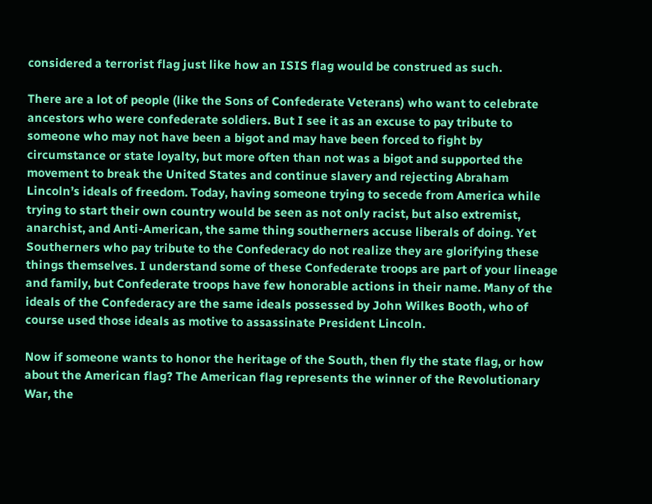considered a terrorist flag just like how an ISIS flag would be construed as such.

There are a lot of people (like the Sons of Confederate Veterans) who want to celebrate ancestors who were confederate soldiers. But I see it as an excuse to pay tribute to someone who may not have been a bigot and may have been forced to fight by circumstance or state loyalty, but more often than not was a bigot and supported the movement to break the United States and continue slavery and rejecting Abraham Lincoln’s ideals of freedom. Today, having someone trying to secede from America while trying to start their own country would be seen as not only racist, but also extremist, anarchist, and Anti-American, the same thing southerners accuse liberals of doing. Yet Southerners who pay tribute to the Confederacy do not realize they are glorifying these things themselves. I understand some of these Confederate troops are part of your lineage and family, but Confederate troops have few honorable actions in their name. Many of the ideals of the Confederacy are the same ideals possessed by John Wilkes Booth, who of course used those ideals as motive to assassinate President Lincoln.

Now if someone wants to honor the heritage of the South, then fly the state flag, or how about the American flag? The American flag represents the winner of the Revolutionary War, the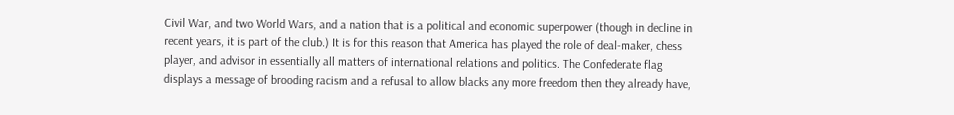Civil War, and two World Wars, and a nation that is a political and economic superpower (though in decline in recent years, it is part of the club.) It is for this reason that America has played the role of deal-maker, chess player, and advisor in essentially all matters of international relations and politics. The Confederate flag displays a message of brooding racism and a refusal to allow blacks any more freedom then they already have,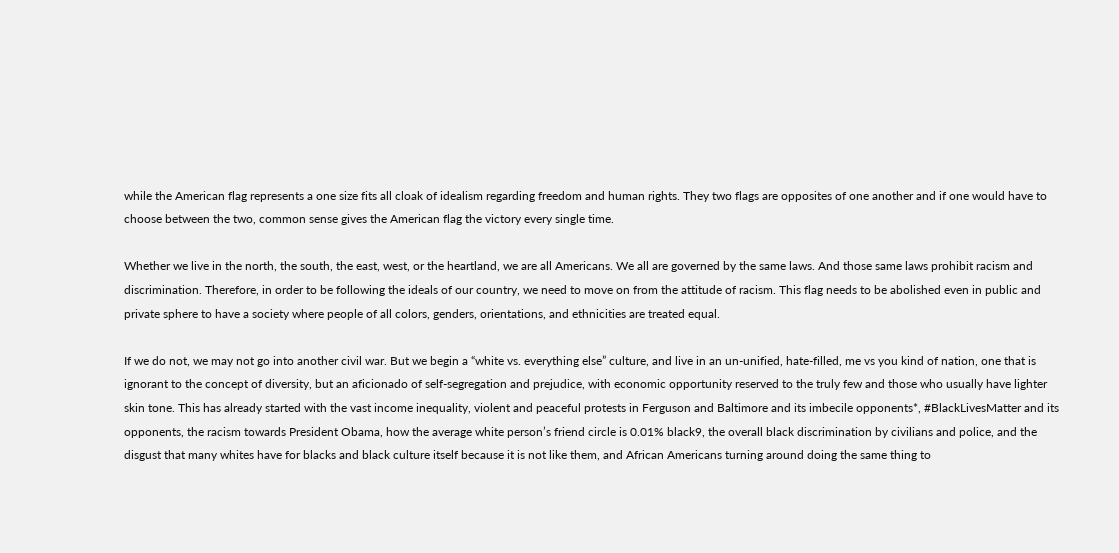while the American flag represents a one size fits all cloak of idealism regarding freedom and human rights. They two flags are opposites of one another and if one would have to choose between the two, common sense gives the American flag the victory every single time.

Whether we live in the north, the south, the east, west, or the heartland, we are all Americans. We all are governed by the same laws. And those same laws prohibit racism and discrimination. Therefore, in order to be following the ideals of our country, we need to move on from the attitude of racism. This flag needs to be abolished even in public and private sphere to have a society where people of all colors, genders, orientations, and ethnicities are treated equal.

If we do not, we may not go into another civil war. But we begin a “white vs. everything else” culture, and live in an un-unified, hate-filled, me vs you kind of nation, one that is ignorant to the concept of diversity, but an aficionado of self-segregation and prejudice, with economic opportunity reserved to the truly few and those who usually have lighter skin tone. This has already started with the vast income inequality, violent and peaceful protests in Ferguson and Baltimore and its imbecile opponents*, #BlackLivesMatter and its opponents, the racism towards President Obama, how the average white person’s friend circle is 0.01% black9, the overall black discrimination by civilians and police, and the disgust that many whites have for blacks and black culture itself because it is not like them, and African Americans turning around doing the same thing to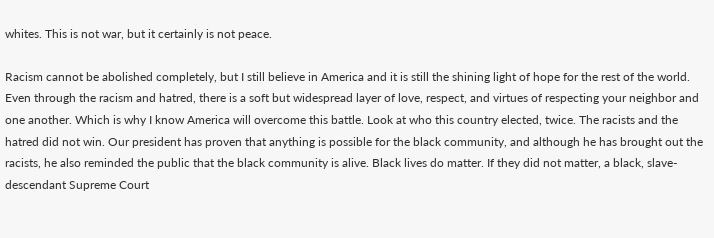whites. This is not war, but it certainly is not peace.

Racism cannot be abolished completely, but I still believe in America and it is still the shining light of hope for the rest of the world. Even through the racism and hatred, there is a soft but widespread layer of love, respect, and virtues of respecting your neighbor and one another. Which is why I know America will overcome this battle. Look at who this country elected, twice. The racists and the hatred did not win. Our president has proven that anything is possible for the black community, and although he has brought out the racists, he also reminded the public that the black community is alive. Black lives do matter. If they did not matter, a black, slave-descendant Supreme Court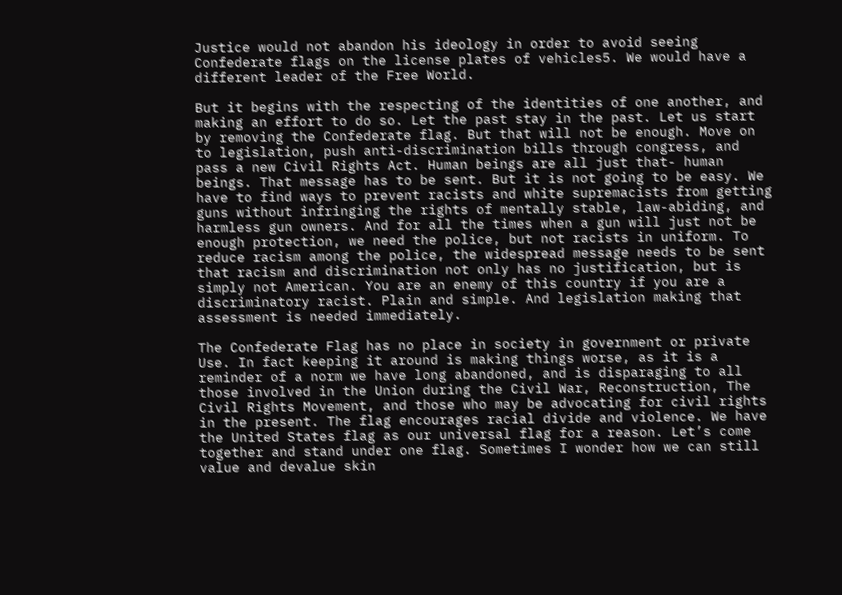Justice would not abandon his ideology in order to avoid seeing Confederate flags on the license plates of vehicles5. We would have a different leader of the Free World.

But it begins with the respecting of the identities of one another, and making an effort to do so. Let the past stay in the past. Let us start by removing the Confederate flag. But that will not be enough. Move on to legislation, push anti-discrimination bills through congress, and pass a new Civil Rights Act. Human beings are all just that- human beings. That message has to be sent. But it is not going to be easy. We have to find ways to prevent racists and white supremacists from getting guns without infringing the rights of mentally stable, law-abiding, and harmless gun owners. And for all the times when a gun will just not be enough protection, we need the police, but not racists in uniform. To reduce racism among the police, the widespread message needs to be sent that racism and discrimination not only has no justification, but is simply not American. You are an enemy of this country if you are a discriminatory racist. Plain and simple. And legislation making that assessment is needed immediately.

The Confederate Flag has no place in society in government or private Use. In fact keeping it around is making things worse, as it is a reminder of a norm we have long abandoned, and is disparaging to all those involved in the Union during the Civil War, Reconstruction, The Civil Rights Movement, and those who may be advocating for civil rights in the present. The flag encourages racial divide and violence. We have the United States flag as our universal flag for a reason. Let’s come together and stand under one flag. Sometimes I wonder how we can still value and devalue skin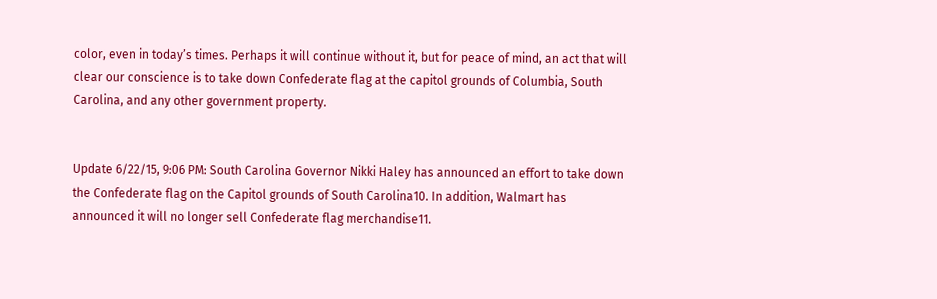color, even in today’s times. Perhaps it will continue without it, but for peace of mind, an act that will clear our conscience is to take down Confederate flag at the capitol grounds of Columbia, South Carolina, and any other government property.


Update 6/22/15, 9:06 PM: South Carolina Governor Nikki Haley has announced an effort to take down the Confederate flag on the Capitol grounds of South Carolina10. In addition, Walmart has announced it will no longer sell Confederate flag merchandise11.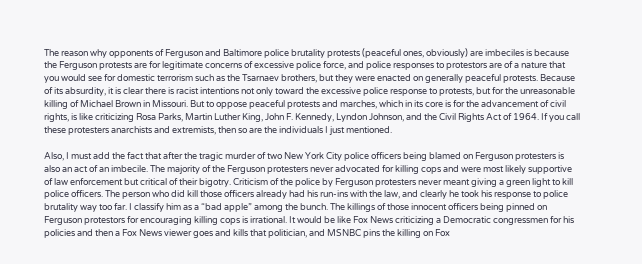The reason why opponents of Ferguson and Baltimore police brutality protests (peaceful ones, obviously) are imbeciles is because the Ferguson protests are for legitimate concerns of excessive police force, and police responses to protestors are of a nature that you would see for domestic terrorism such as the Tsarnaev brothers, but they were enacted on generally peaceful protests. Because of its absurdity, it is clear there is racist intentions not only toward the excessive police response to protests, but for the unreasonable killing of Michael Brown in Missouri. But to oppose peaceful protests and marches, which in its core is for the advancement of civil rights, is like criticizing Rosa Parks, Martin Luther King, John F. Kennedy, Lyndon Johnson, and the Civil Rights Act of 1964. If you call these protesters anarchists and extremists, then so are the individuals I just mentioned.

Also, I must add the fact that after the tragic murder of two New York City police officers being blamed on Ferguson protesters is also an act of an imbecile. The majority of the Ferguson protesters never advocated for killing cops and were most likely supportive of law enforcement but critical of their bigotry. Criticism of the police by Ferguson protesters never meant giving a green light to kill police officers. The person who did kill those officers already had his run-ins with the law, and clearly he took his response to police brutality way too far. I classify him as a “bad apple” among the bunch. The killings of those innocent officers being pinned on Ferguson protestors for encouraging killing cops is irrational. It would be like Fox News criticizing a Democratic congressmen for his policies and then a Fox News viewer goes and kills that politician, and MSNBC pins the killing on Fox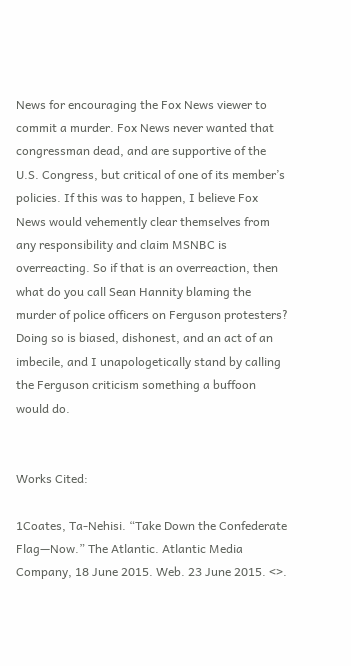News for encouraging the Fox News viewer to commit a murder. Fox News never wanted that congressman dead, and are supportive of the U.S. Congress, but critical of one of its member’s policies. If this was to happen, I believe Fox News would vehemently clear themselves from any responsibility and claim MSNBC is overreacting. So if that is an overreaction, then what do you call Sean Hannity blaming the murder of police officers on Ferguson protesters? Doing so is biased, dishonest, and an act of an imbecile, and I unapologetically stand by calling the Ferguson criticism something a buffoon would do.


Works Cited:

1Coates, Ta-Nehisi. “Take Down the Confederate Flag—Now.” The Atlantic. Atlantic Media Company, 18 June 2015. Web. 23 June 2015. <>.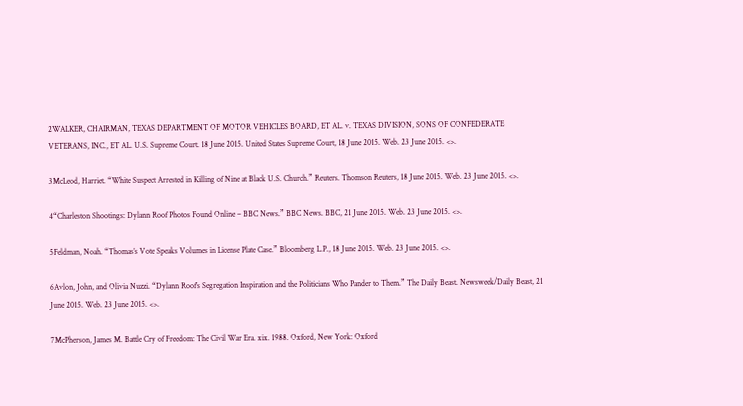2WALKER, CHAIRMAN, TEXAS DEPARTMENT OF MOTOR VEHICLES BOARD, ET AL. v. TEXAS DIVISION, SONS OF CONFEDERATE VETERANS, INC., ET AL. U.S. Supreme Court. 18 June 2015. United States Supreme Court, 18 June 2015. Web. 23 June 2015. <>.

3McLeod, Harriet. “White Suspect Arrested in Killing of Nine at Black U.S. Church.” Reuters. Thomson Reuters, 18 June 2015. Web. 23 June 2015. <>.

4“Charleston Shootings: Dylann Roof Photos Found Online – BBC News.” BBC News. BBC, 21 June 2015. Web. 23 June 2015. <>.

5Feldman, Noah. “Thomas’s Vote Speaks Volumes in License Plate Case.” Bloomberg L.P., 18 June 2015. Web. 23 June 2015. <>.

6Avlon, John, and Olivia Nuzzi. “Dylann Roof’s Segregation Inspiration and the Politicians Who Pander to Them.” The Daily Beast. Newsweek/Daily Beast, 21 June 2015. Web. 23 June 2015. <>.

7McPherson, James M. Battle Cry of Freedom: The Civil War Era. xix. 1988. Oxford, New York: Oxford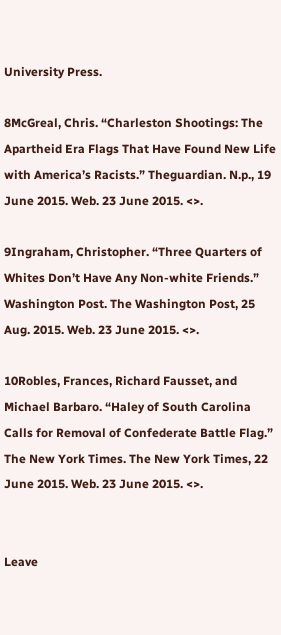University Press.

8McGreal, Chris. “Charleston Shootings: The Apartheid Era Flags That Have Found New Life with America’s Racists.” Theguardian. N.p., 19 June 2015. Web. 23 June 2015. <>.

9Ingraham, Christopher. “Three Quarters of Whites Don’t Have Any Non-white Friends.” Washington Post. The Washington Post, 25 Aug. 2015. Web. 23 June 2015. <>.

10Robles, Frances, Richard Fausset, and Michael Barbaro. “Haley of South Carolina Calls for Removal of Confederate Battle Flag.” The New York Times. The New York Times, 22 June 2015. Web. 23 June 2015. <>.


Leave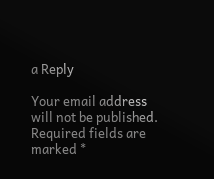a Reply

Your email address will not be published. Required fields are marked *